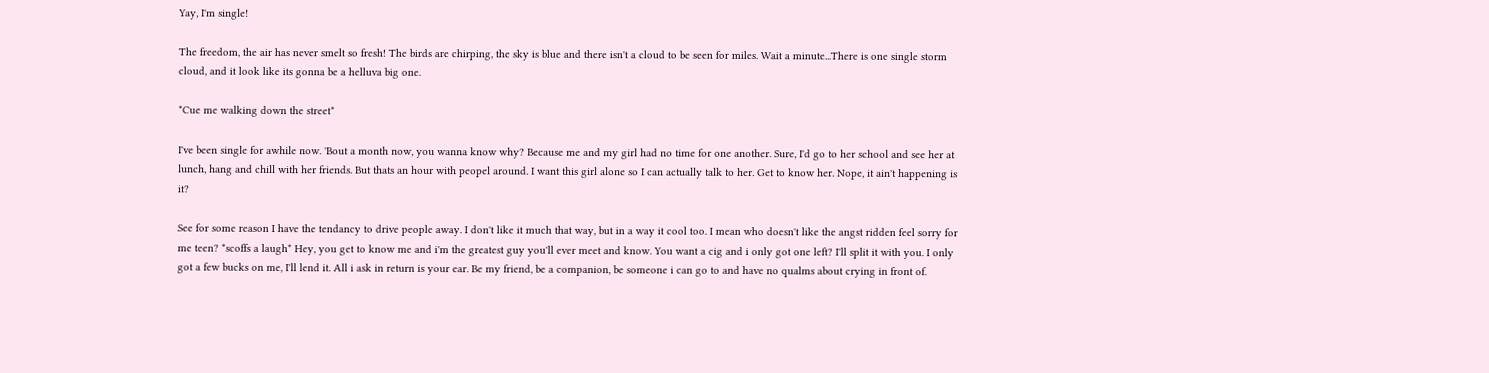Yay, I'm single!

The freedom, the air has never smelt so fresh! The birds are chirping, the sky is blue and there isn't a cloud to be seen for miles. Wait a minute...There is one single storm cloud, and it look like its gonna be a helluva big one.

*Cue me walking down the street*

I've been single for awhile now. 'Bout a month now, you wanna know why? Because me and my girl had no time for one another. Sure, I'd go to her school and see her at lunch, hang and chill with her friends. But thats an hour with peopel around. I want this girl alone so I can actually talk to her. Get to know her. Nope, it ain't happening is it?

See for some reason I have the tendancy to drive people away. I don't like it much that way, but in a way it cool too. I mean who doesn't like the angst ridden feel sorry for me teen? *scoffs a laugh* Hey, you get to know me and i'm the greatest guy you'll ever meet and know. You want a cig and i only got one left? I'll split it with you. I only got a few bucks on me, I'll lend it. All i ask in return is your ear. Be my friend, be a companion, be someone i can go to and have no qualms about crying in front of.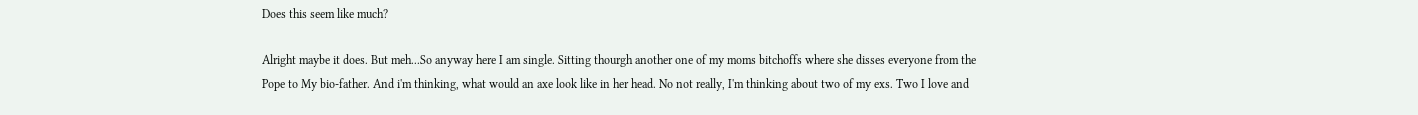Does this seem like much?

Alright maybe it does. But meh...So anyway here I am single. Sitting thourgh another one of my moms bitchoffs where she disses everyone from the Pope to My bio-father. And i'm thinking, what would an axe look like in her head. No not really, I'm thinking about two of my exs. Two I love and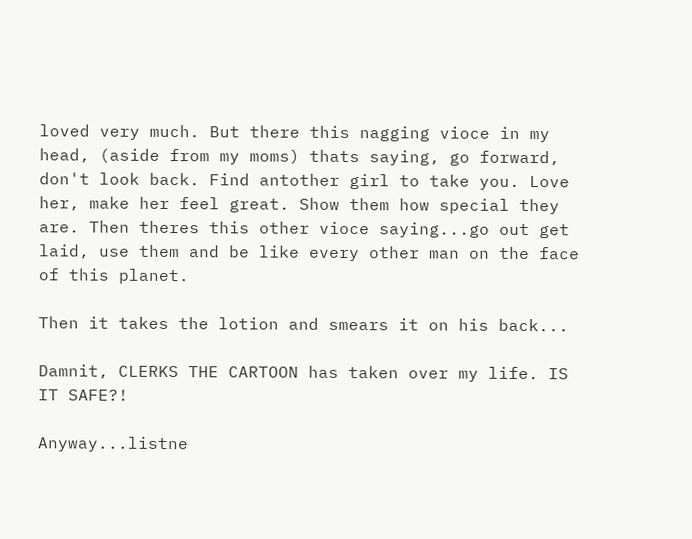loved very much. But there this nagging vioce in my head, (aside from my moms) thats saying, go forward, don't look back. Find antother girl to take you. Love her, make her feel great. Show them how special they are. Then theres this other vioce saying...go out get laid, use them and be like every other man on the face of this planet.

Then it takes the lotion and smears it on his back...

Damnit, CLERKS THE CARTOON has taken over my life. IS IT SAFE?!

Anyway...listne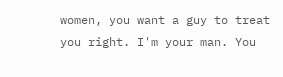women, you want a guy to treat you right. I'm your man. You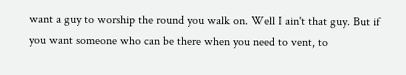want a guy to worship the round you walk on. Well I ain't that guy. But if you want someone who can be there when you need to vent, to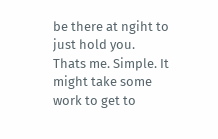be there at ngiht to just hold you. Thats me. Simple. It might take some work to get to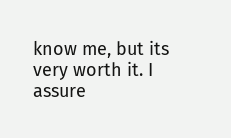know me, but its very worth it. I assure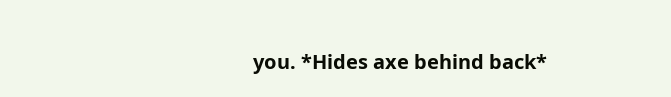you. *Hides axe behind back*